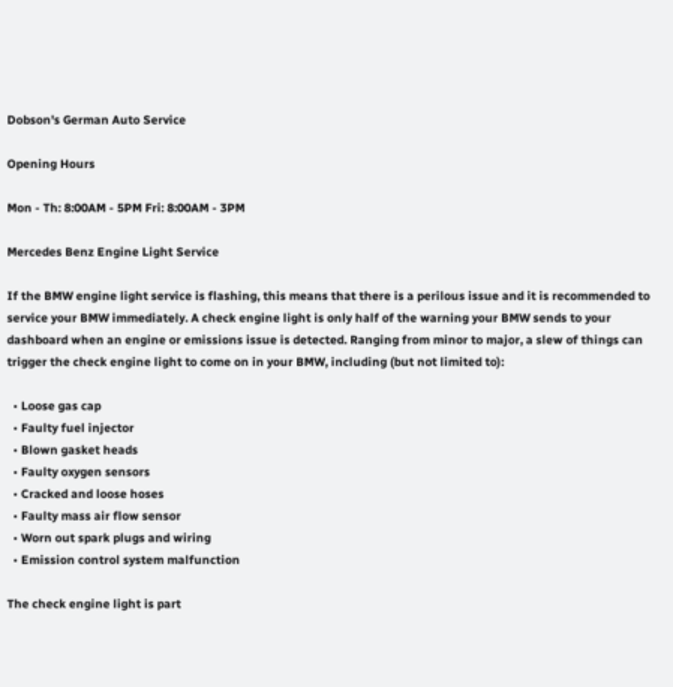Dobson's German Auto Service

Opening Hours

Mon - Th: 8:00AM - 5PM Fri: 8:00AM - 3PM

Mercedes Benz Engine Light Service

If the BMW engine light service is flashing, this means that there is a perilous issue and it is recommended to service your BMW immediately. A check engine light is only half of the warning your BMW sends to your dashboard when an engine or emissions issue is detected. Ranging from minor to major, a slew of things can trigger the check engine light to come on in your BMW, including (but not limited to):

  • Loose gas cap
  • Faulty fuel injector
  • Blown gasket heads
  • Faulty oxygen sensors
  • Cracked and loose hoses
  • Faulty mass air flow sensor
  • Worn out spark plugs and wiring
  • Emission control system malfunction

The check engine light is part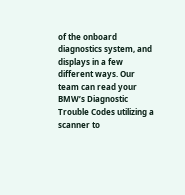of the onboard diagnostics system, and displays in a few different ways. Our team can read your BMW’s Diagnostic Trouble Codes utilizing a scanner to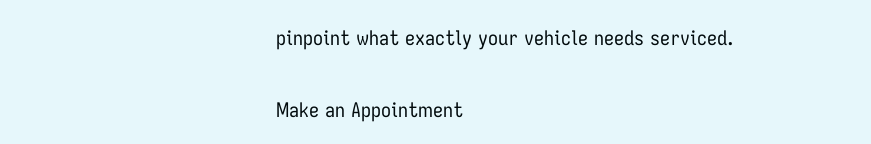pinpoint what exactly your vehicle needs serviced.

Make an Appointment